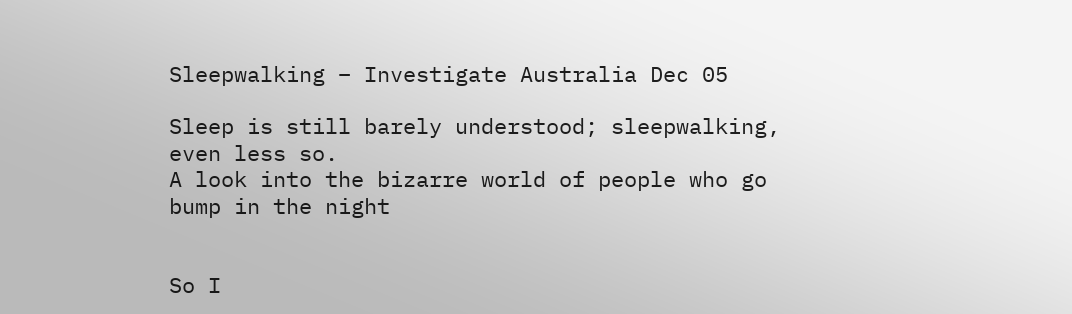Sleepwalking – Investigate Australia Dec 05

Sleep is still barely understood; sleepwalking, even less so.
A look into the bizarre world of people who go bump in the night


So I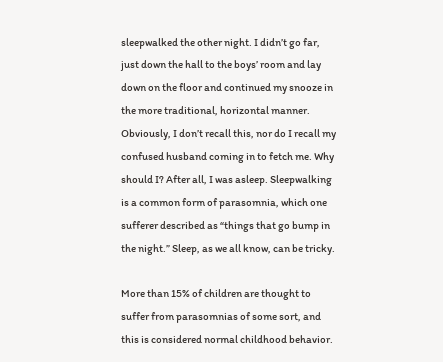sleepwalked the other night. I didn’t go far, just down the hall to the boys’ room and lay down on the floor and continued my snooze in the more traditional, horizontal manner. Obviously, I don’t recall this, nor do I recall my confused husband coming in to fetch me. Why should I? After all, I was asleep. Sleepwalking is a common form of parasomnia, which one sufferer described as “things that go bump in the night.” Sleep, as we all know, can be tricky.

More than 15% of children are thought to suffer from parasomnias of some sort, and this is considered normal childhood behavior.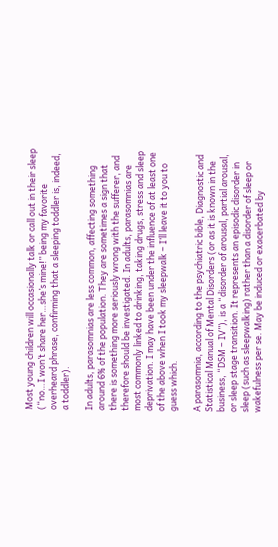Most young children will occasionally talk or call out in their sleep (“no…I won’t share her…she’s mine!” being my favorite overheard phrase, confirming that a sleeping toddler is, indeed, a toddler).

In adults, parasomnias are less common, affecting something around 6% of the population. They are sometimes a sign that there is something more seriously wrong with the sufferer, and therefore should be investigated. In adults, parasomnias are most commonly linked to drinking, taking drugs, stress and sleep deprivation. I may have been under the influence of at least one of the above when I took my sleepwalk – I’ll leave it to you to guess which.

A parasomnia, according to the psychiatric bible, Diagnostic and Statistical Manual of Mental Disorders (or as it is known in the business, “DSM – IV”), is a “disorder of arousal, partial arousal, or sleep stage transition. It represents an episodic disorder in sleep (such as sleepwalking) rather than a disorder of sleep or wakefulness per se. May be induced or exacerbated by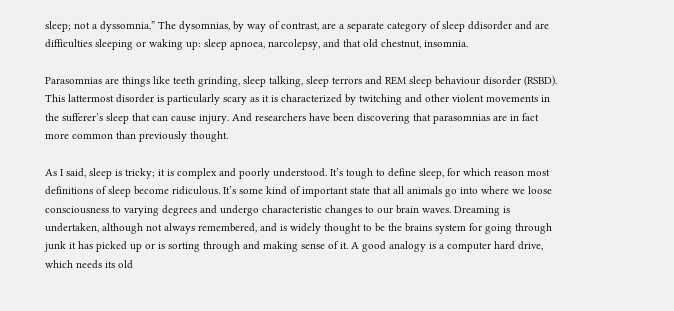sleep; not a dyssomnia.” The dysomnias, by way of contrast, are a separate category of sleep ddisorder and are difficulties sleeping or waking up: sleep apnoea, narcolepsy, and that old chestnut, insomnia.

Parasomnias are things like teeth grinding, sleep talking, sleep terrors and REM sleep behaviour disorder (RSBD). This lattermost disorder is particularly scary as it is characterized by twitching and other violent movements in the sufferer’s sleep that can cause injury. And researchers have been discovering that parasomnias are in fact more common than previously thought.

As I said, sleep is tricky; it is complex and poorly understood. It’s tough to define sleep, for which reason most definitions of sleep become ridiculous. It’s some kind of important state that all animals go into where we loose consciousness to varying degrees and undergo characteristic changes to our brain waves. Dreaming is undertaken, although not always remembered, and is widely thought to be the brains system for going through junk it has picked up or is sorting through and making sense of it. A good analogy is a computer hard drive, which needs its old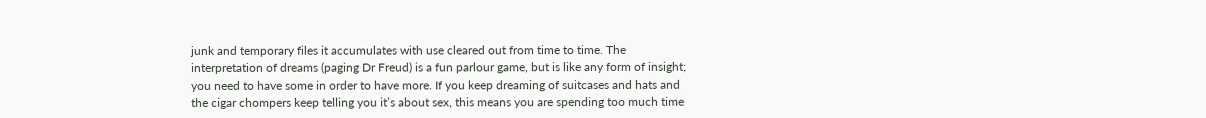junk and temporary files it accumulates with use cleared out from time to time. The interpretation of dreams (paging Dr Freud) is a fun parlour game, but is like any form of insight; you need to have some in order to have more. If you keep dreaming of suitcases and hats and the cigar chompers keep telling you it’s about sex, this means you are spending too much time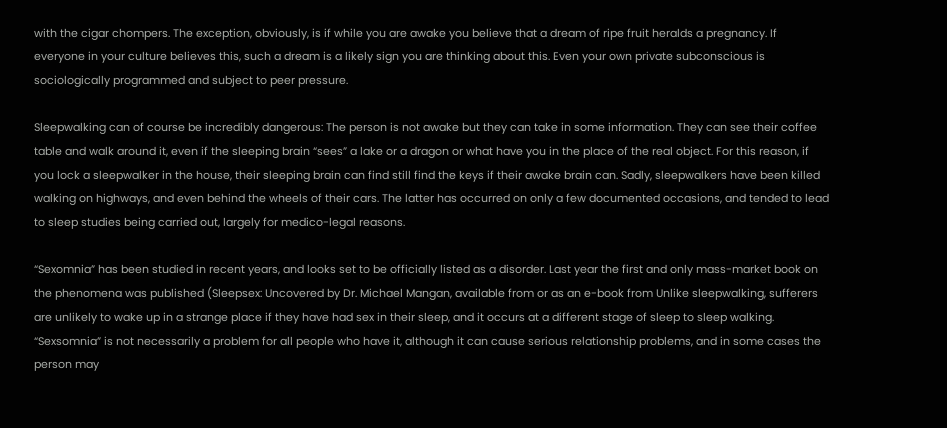with the cigar chompers. The exception, obviously, is if while you are awake you believe that a dream of ripe fruit heralds a pregnancy. If everyone in your culture believes this, such a dream is a likely sign you are thinking about this. Even your own private subconscious is sociologically programmed and subject to peer pressure.

Sleepwalking can of course be incredibly dangerous: The person is not awake but they can take in some information. They can see their coffee table and walk around it, even if the sleeping brain “sees” a lake or a dragon or what have you in the place of the real object. For this reason, if you lock a sleepwalker in the house, their sleeping brain can find still find the keys if their awake brain can. Sadly, sleepwalkers have been killed walking on highways, and even behind the wheels of their cars. The latter has occurred on only a few documented occasions, and tended to lead to sleep studies being carried out, largely for medico-legal reasons.

“Sexomnia” has been studied in recent years, and looks set to be officially listed as a disorder. Last year the first and only mass-market book on the phenomena was published (Sleepsex: Uncovered by Dr. Michael Mangan, available from or as an e-book from Unlike sleepwalking, sufferers are unlikely to wake up in a strange place if they have had sex in their sleep, and it occurs at a different stage of sleep to sleep walking. “Sexsomnia” is not necessarily a problem for all people who have it, although it can cause serious relationship problems, and in some cases the person may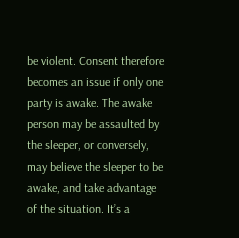be violent. Consent therefore becomes an issue if only one party is awake. The awake person may be assaulted by the sleeper, or conversely, may believe the sleeper to be awake, and take advantage of the situation. It’s a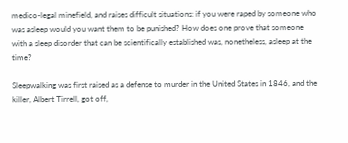medico-legal minefield, and raises difficult situations: if you were raped by someone who was asleep would you want them to be punished? How does one prove that someone with a sleep disorder that can be scientifically established was, nonetheless, asleep at the time?

Sleepwalking was first raised as a defense to murder in the United States in 1846, and the killer, Albert Tirrell, got off,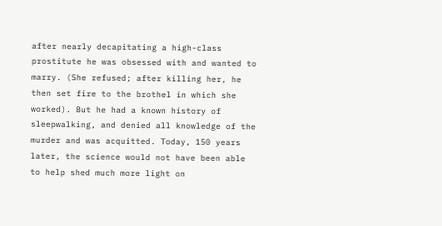after nearly decapitating a high-class prostitute he was obsessed with and wanted to marry. (She refused; after killing her, he then set fire to the brothel in which she worked). But he had a known history of sleepwalking, and denied all knowledge of the murder and was acquitted. Today, 150 years later, the science would not have been able to help shed much more light on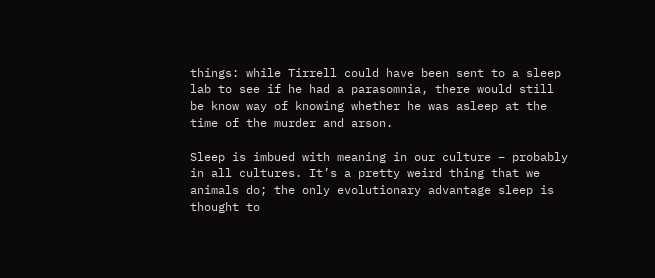things: while Tirrell could have been sent to a sleep lab to see if he had a parasomnia, there would still be know way of knowing whether he was asleep at the time of the murder and arson.

Sleep is imbued with meaning in our culture – probably in all cultures. It’s a pretty weird thing that we animals do; the only evolutionary advantage sleep is thought to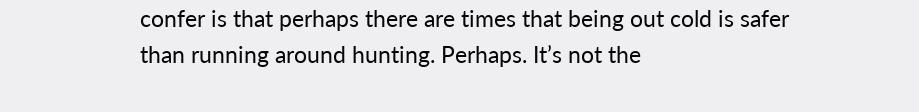confer is that perhaps there are times that being out cold is safer than running around hunting. Perhaps. It’s not the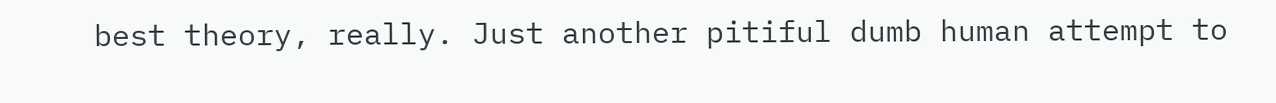best theory, really. Just another pitiful dumb human attempt to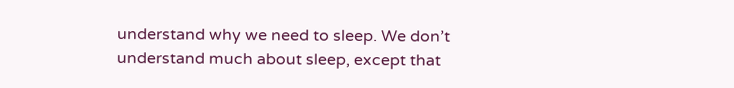understand why we need to sleep. We don’t understand much about sleep, except that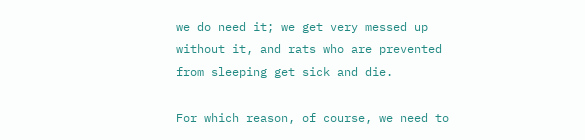we do need it; we get very messed up without it, and rats who are prevented from sleeping get sick and die.

For which reason, of course, we need to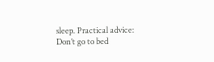sleep. Practical advice: Don’t go to bed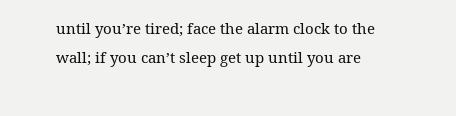until you’re tired; face the alarm clock to the wall; if you can’t sleep get up until you are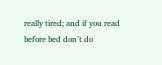really tired; and if you read before bed don’t do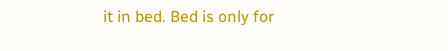it in bed. Bed is only for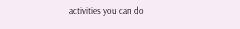activities you can do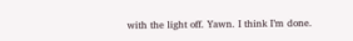with the light off. Yawn. I think I’m done.